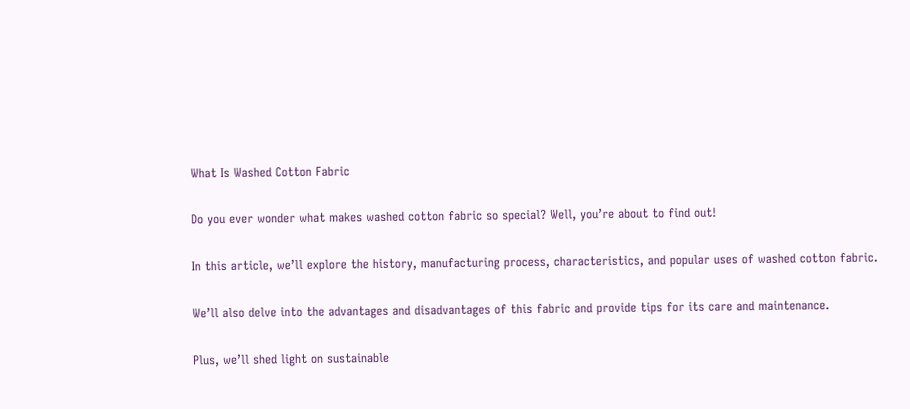What Is Washed Cotton Fabric

Do you ever wonder what makes washed cotton fabric so special? Well, you’re about to find out!

In this article, we’ll explore the history, manufacturing process, characteristics, and popular uses of washed cotton fabric.

We’ll also delve into the advantages and disadvantages of this fabric and provide tips for its care and maintenance.

Plus, we’ll shed light on sustainable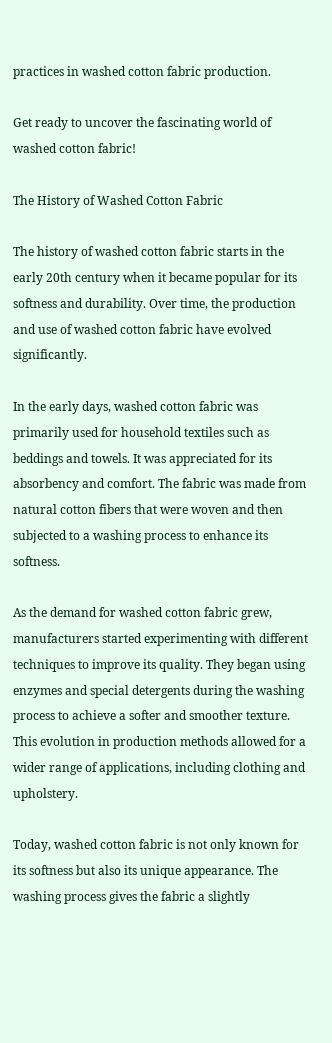practices in washed cotton fabric production.

Get ready to uncover the fascinating world of washed cotton fabric!

The History of Washed Cotton Fabric

The history of washed cotton fabric starts in the early 20th century when it became popular for its softness and durability. Over time, the production and use of washed cotton fabric have evolved significantly.

In the early days, washed cotton fabric was primarily used for household textiles such as beddings and towels. It was appreciated for its absorbency and comfort. The fabric was made from natural cotton fibers that were woven and then subjected to a washing process to enhance its softness.

As the demand for washed cotton fabric grew, manufacturers started experimenting with different techniques to improve its quality. They began using enzymes and special detergents during the washing process to achieve a softer and smoother texture. This evolution in production methods allowed for a wider range of applications, including clothing and upholstery.

Today, washed cotton fabric is not only known for its softness but also its unique appearance. The washing process gives the fabric a slightly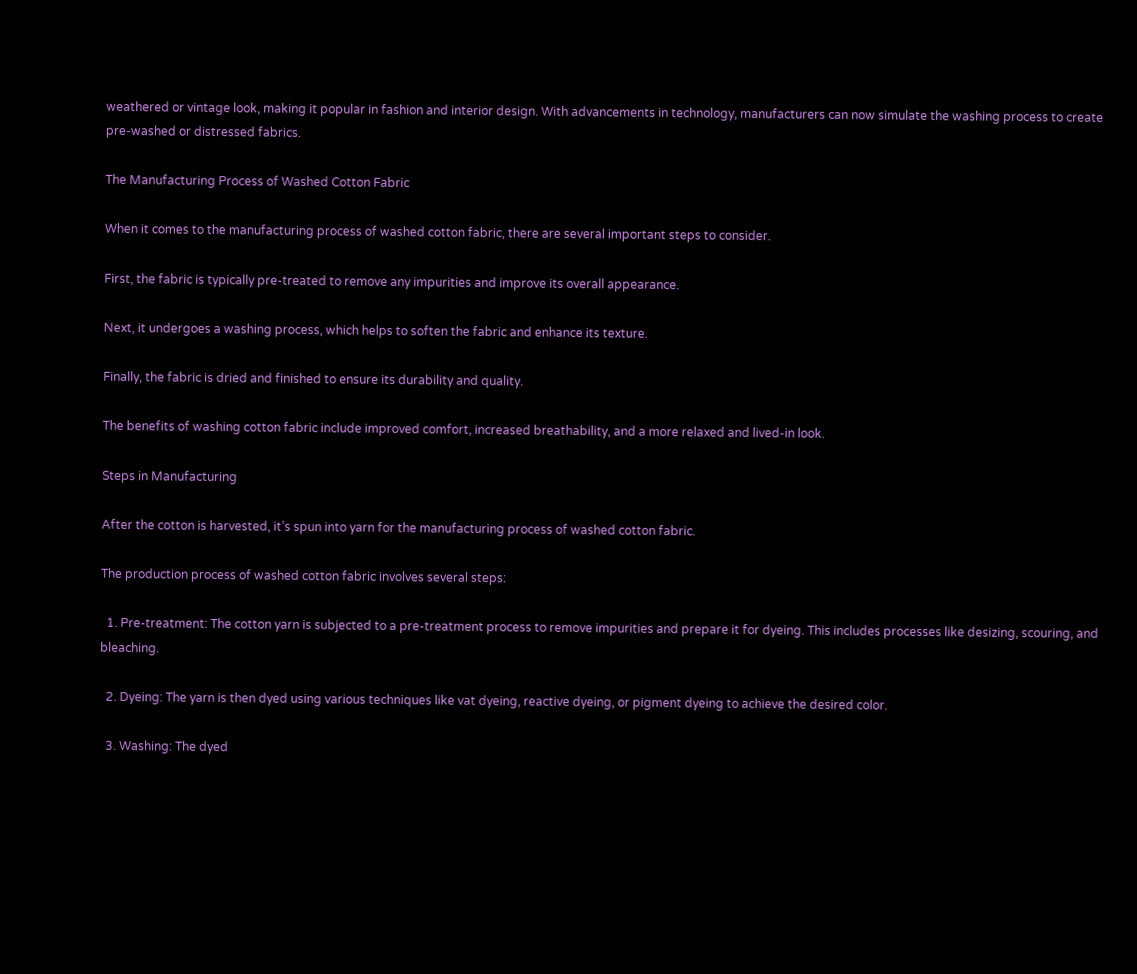weathered or vintage look, making it popular in fashion and interior design. With advancements in technology, manufacturers can now simulate the washing process to create pre-washed or distressed fabrics.

The Manufacturing Process of Washed Cotton Fabric

When it comes to the manufacturing process of washed cotton fabric, there are several important steps to consider.

First, the fabric is typically pre-treated to remove any impurities and improve its overall appearance.

Next, it undergoes a washing process, which helps to soften the fabric and enhance its texture.

Finally, the fabric is dried and finished to ensure its durability and quality.

The benefits of washing cotton fabric include improved comfort, increased breathability, and a more relaxed and lived-in look.

Steps in Manufacturing

After the cotton is harvested, it’s spun into yarn for the manufacturing process of washed cotton fabric.

The production process of washed cotton fabric involves several steps:

  1. Pre-treatment: The cotton yarn is subjected to a pre-treatment process to remove impurities and prepare it for dyeing. This includes processes like desizing, scouring, and bleaching.

  2. Dyeing: The yarn is then dyed using various techniques like vat dyeing, reactive dyeing, or pigment dyeing to achieve the desired color.

  3. Washing: The dyed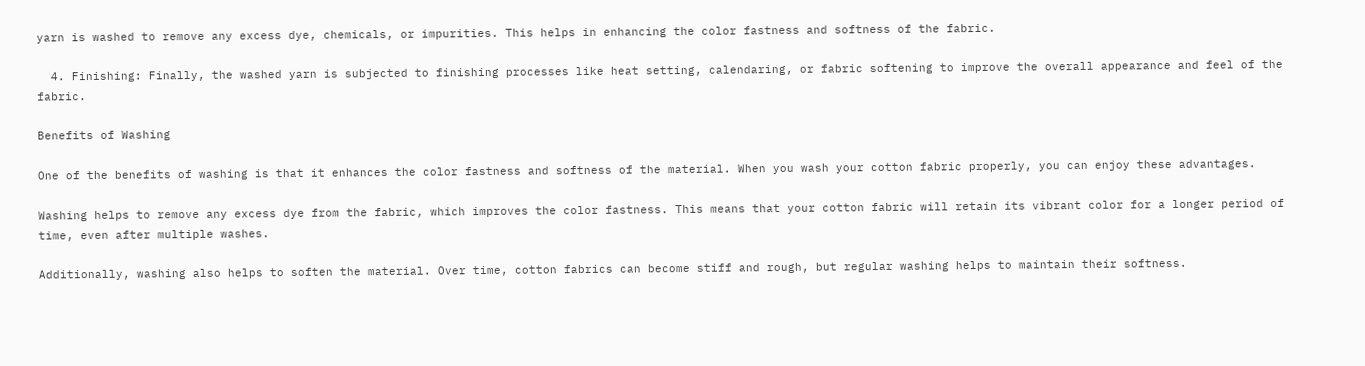yarn is washed to remove any excess dye, chemicals, or impurities. This helps in enhancing the color fastness and softness of the fabric.

  4. Finishing: Finally, the washed yarn is subjected to finishing processes like heat setting, calendaring, or fabric softening to improve the overall appearance and feel of the fabric.

Benefits of Washing

One of the benefits of washing is that it enhances the color fastness and softness of the material. When you wash your cotton fabric properly, you can enjoy these advantages.

Washing helps to remove any excess dye from the fabric, which improves the color fastness. This means that your cotton fabric will retain its vibrant color for a longer period of time, even after multiple washes.

Additionally, washing also helps to soften the material. Over time, cotton fabrics can become stiff and rough, but regular washing helps to maintain their softness.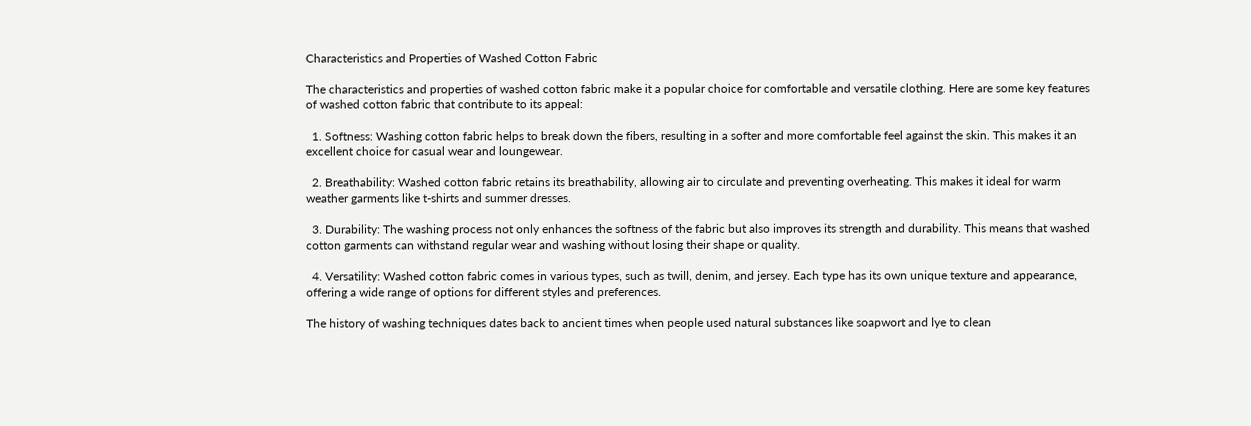Characteristics and Properties of Washed Cotton Fabric

The characteristics and properties of washed cotton fabric make it a popular choice for comfortable and versatile clothing. Here are some key features of washed cotton fabric that contribute to its appeal:

  1. Softness: Washing cotton fabric helps to break down the fibers, resulting in a softer and more comfortable feel against the skin. This makes it an excellent choice for casual wear and loungewear.

  2. Breathability: Washed cotton fabric retains its breathability, allowing air to circulate and preventing overheating. This makes it ideal for warm weather garments like t-shirts and summer dresses.

  3. Durability: The washing process not only enhances the softness of the fabric but also improves its strength and durability. This means that washed cotton garments can withstand regular wear and washing without losing their shape or quality.

  4. Versatility: Washed cotton fabric comes in various types, such as twill, denim, and jersey. Each type has its own unique texture and appearance, offering a wide range of options for different styles and preferences.

The history of washing techniques dates back to ancient times when people used natural substances like soapwort and lye to clean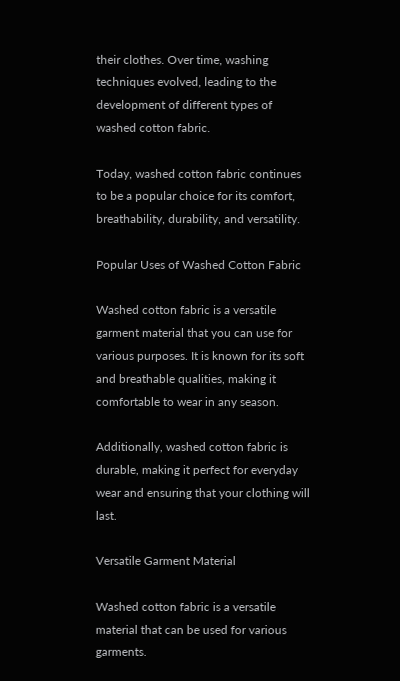their clothes. Over time, washing techniques evolved, leading to the development of different types of washed cotton fabric.

Today, washed cotton fabric continues to be a popular choice for its comfort, breathability, durability, and versatility.

Popular Uses of Washed Cotton Fabric

Washed cotton fabric is a versatile garment material that you can use for various purposes. It is known for its soft and breathable qualities, making it comfortable to wear in any season.

Additionally, washed cotton fabric is durable, making it perfect for everyday wear and ensuring that your clothing will last.

Versatile Garment Material

Washed cotton fabric is a versatile material that can be used for various garments.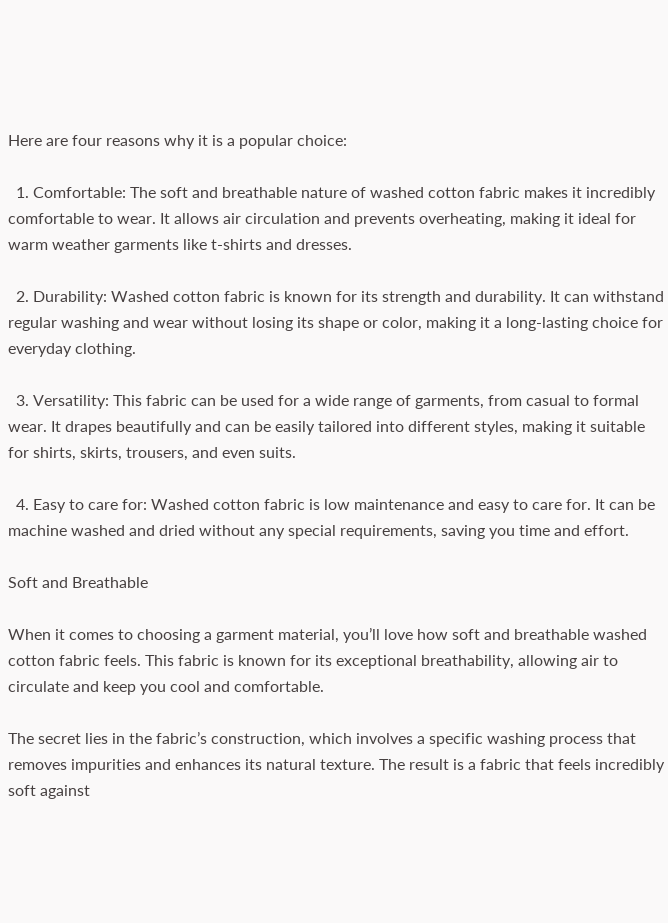Here are four reasons why it is a popular choice:

  1. Comfortable: The soft and breathable nature of washed cotton fabric makes it incredibly comfortable to wear. It allows air circulation and prevents overheating, making it ideal for warm weather garments like t-shirts and dresses.

  2. Durability: Washed cotton fabric is known for its strength and durability. It can withstand regular washing and wear without losing its shape or color, making it a long-lasting choice for everyday clothing.

  3. Versatility: This fabric can be used for a wide range of garments, from casual to formal wear. It drapes beautifully and can be easily tailored into different styles, making it suitable for shirts, skirts, trousers, and even suits.

  4. Easy to care for: Washed cotton fabric is low maintenance and easy to care for. It can be machine washed and dried without any special requirements, saving you time and effort.

Soft and Breathable

When it comes to choosing a garment material, you’ll love how soft and breathable washed cotton fabric feels. This fabric is known for its exceptional breathability, allowing air to circulate and keep you cool and comfortable.

The secret lies in the fabric’s construction, which involves a specific washing process that removes impurities and enhances its natural texture. The result is a fabric that feels incredibly soft against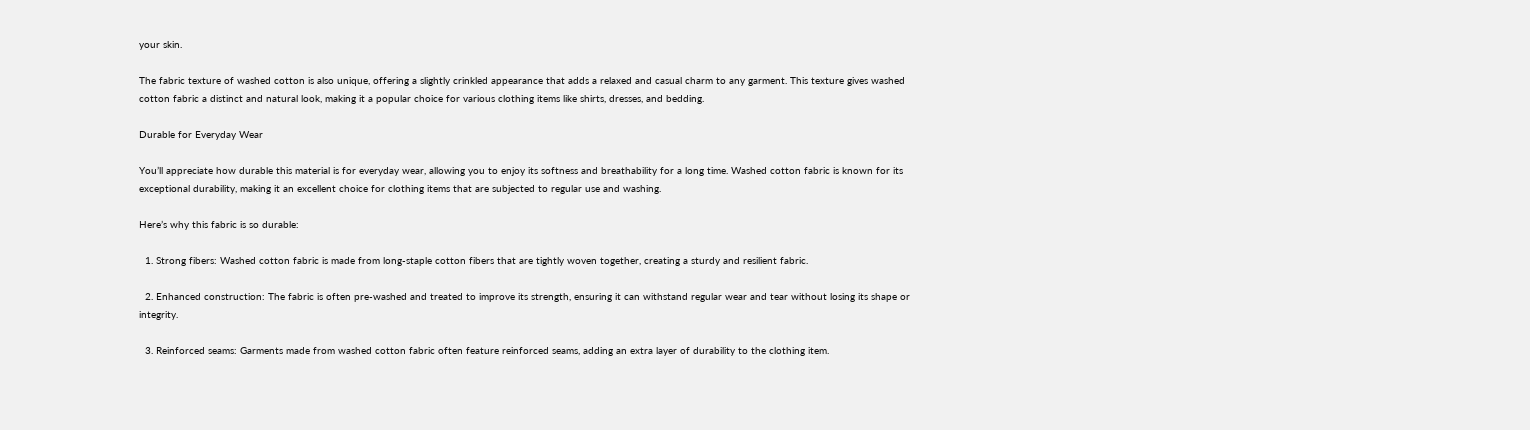your skin.

The fabric texture of washed cotton is also unique, offering a slightly crinkled appearance that adds a relaxed and casual charm to any garment. This texture gives washed cotton fabric a distinct and natural look, making it a popular choice for various clothing items like shirts, dresses, and bedding.

Durable for Everyday Wear

You’ll appreciate how durable this material is for everyday wear, allowing you to enjoy its softness and breathability for a long time. Washed cotton fabric is known for its exceptional durability, making it an excellent choice for clothing items that are subjected to regular use and washing.

Here’s why this fabric is so durable:

  1. Strong fibers: Washed cotton fabric is made from long-staple cotton fibers that are tightly woven together, creating a sturdy and resilient fabric.

  2. Enhanced construction: The fabric is often pre-washed and treated to improve its strength, ensuring it can withstand regular wear and tear without losing its shape or integrity.

  3. Reinforced seams: Garments made from washed cotton fabric often feature reinforced seams, adding an extra layer of durability to the clothing item.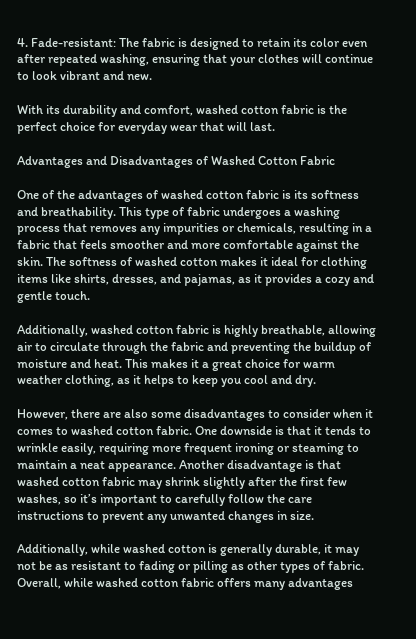4. Fade-resistant: The fabric is designed to retain its color even after repeated washing, ensuring that your clothes will continue to look vibrant and new.

With its durability and comfort, washed cotton fabric is the perfect choice for everyday wear that will last.

Advantages and Disadvantages of Washed Cotton Fabric

One of the advantages of washed cotton fabric is its softness and breathability. This type of fabric undergoes a washing process that removes any impurities or chemicals, resulting in a fabric that feels smoother and more comfortable against the skin. The softness of washed cotton makes it ideal for clothing items like shirts, dresses, and pajamas, as it provides a cozy and gentle touch.

Additionally, washed cotton fabric is highly breathable, allowing air to circulate through the fabric and preventing the buildup of moisture and heat. This makes it a great choice for warm weather clothing, as it helps to keep you cool and dry.

However, there are also some disadvantages to consider when it comes to washed cotton fabric. One downside is that it tends to wrinkle easily, requiring more frequent ironing or steaming to maintain a neat appearance. Another disadvantage is that washed cotton fabric may shrink slightly after the first few washes, so it’s important to carefully follow the care instructions to prevent any unwanted changes in size.

Additionally, while washed cotton is generally durable, it may not be as resistant to fading or pilling as other types of fabric. Overall, while washed cotton fabric offers many advantages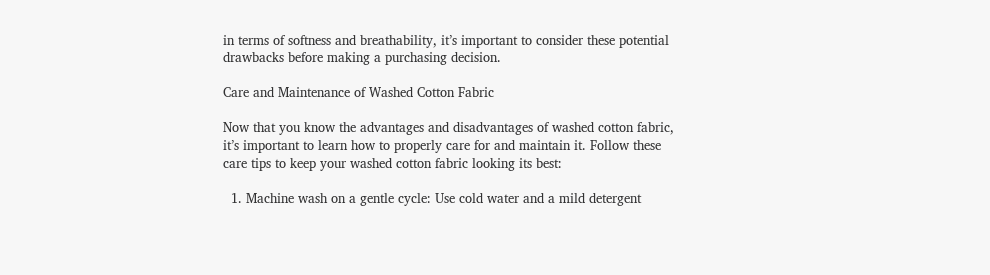in terms of softness and breathability, it’s important to consider these potential drawbacks before making a purchasing decision.

Care and Maintenance of Washed Cotton Fabric

Now that you know the advantages and disadvantages of washed cotton fabric, it’s important to learn how to properly care for and maintain it. Follow these care tips to keep your washed cotton fabric looking its best:

  1. Machine wash on a gentle cycle: Use cold water and a mild detergent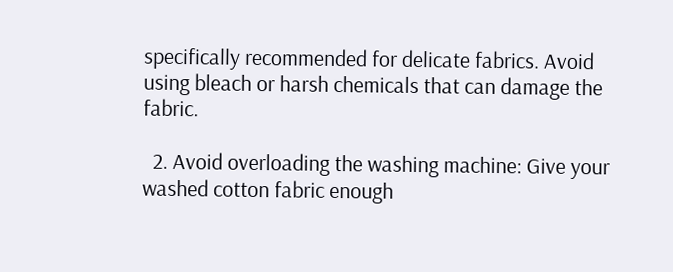specifically recommended for delicate fabrics. Avoid using bleach or harsh chemicals that can damage the fabric.

  2. Avoid overloading the washing machine: Give your washed cotton fabric enough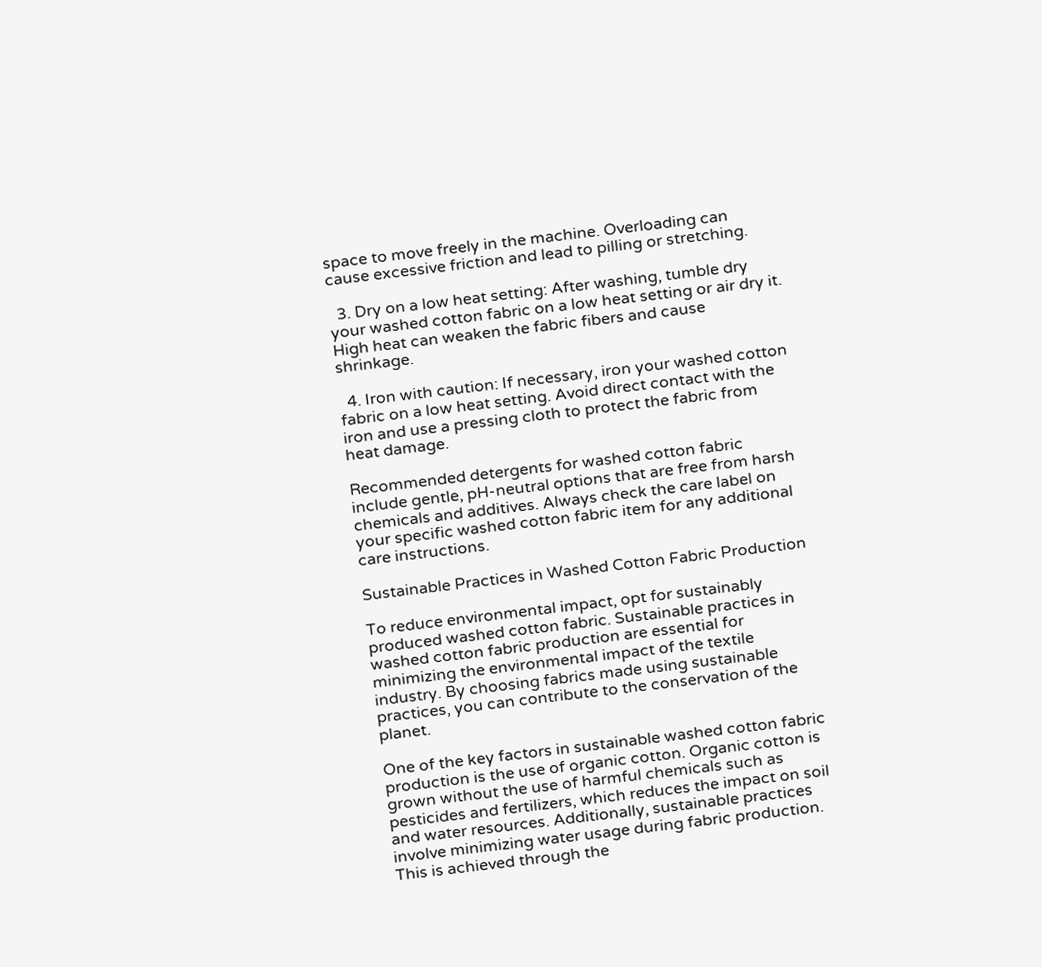space to move freely in the machine. Overloading can cause excessive friction and lead to pilling or stretching.

  3. Dry on a low heat setting: After washing, tumble dry your washed cotton fabric on a low heat setting or air dry it. High heat can weaken the fabric fibers and cause shrinkage.

  4. Iron with caution: If necessary, iron your washed cotton fabric on a low heat setting. Avoid direct contact with the iron and use a pressing cloth to protect the fabric from heat damage.

Recommended detergents for washed cotton fabric include gentle, pH-neutral options that are free from harsh chemicals and additives. Always check the care label on your specific washed cotton fabric item for any additional care instructions.

Sustainable Practices in Washed Cotton Fabric Production

To reduce environmental impact, opt for sustainably produced washed cotton fabric. Sustainable practices in washed cotton fabric production are essential for minimizing the environmental impact of the textile industry. By choosing fabrics made using sustainable practices, you can contribute to the conservation of the planet.

One of the key factors in sustainable washed cotton fabric production is the use of organic cotton. Organic cotton is grown without the use of harmful chemicals such as pesticides and fertilizers, which reduces the impact on soil and water resources. Additionally, sustainable practices involve minimizing water usage during fabric production. This is achieved through the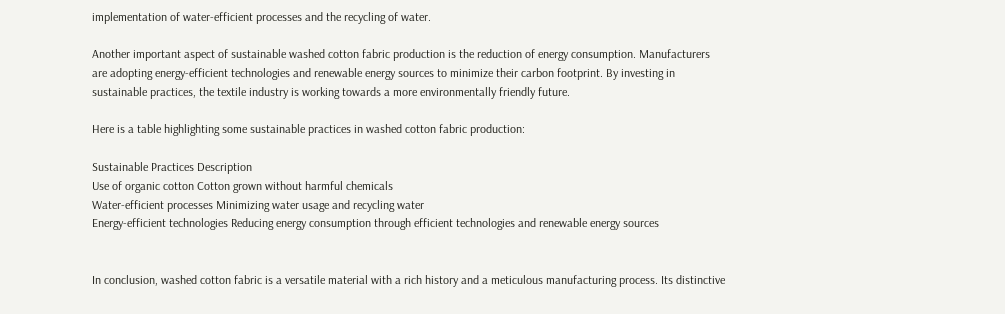implementation of water-efficient processes and the recycling of water.

Another important aspect of sustainable washed cotton fabric production is the reduction of energy consumption. Manufacturers are adopting energy-efficient technologies and renewable energy sources to minimize their carbon footprint. By investing in sustainable practices, the textile industry is working towards a more environmentally friendly future.

Here is a table highlighting some sustainable practices in washed cotton fabric production:

Sustainable Practices Description
Use of organic cotton Cotton grown without harmful chemicals
Water-efficient processes Minimizing water usage and recycling water
Energy-efficient technologies Reducing energy consumption through efficient technologies and renewable energy sources


In conclusion, washed cotton fabric is a versatile material with a rich history and a meticulous manufacturing process. Its distinctive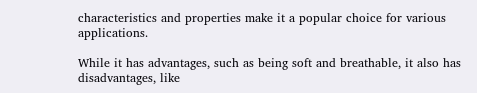characteristics and properties make it a popular choice for various applications.

While it has advantages, such as being soft and breathable, it also has disadvantages, like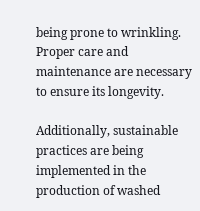being prone to wrinkling. Proper care and maintenance are necessary to ensure its longevity.

Additionally, sustainable practices are being implemented in the production of washed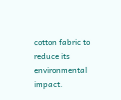cotton fabric to reduce its environmental impact.